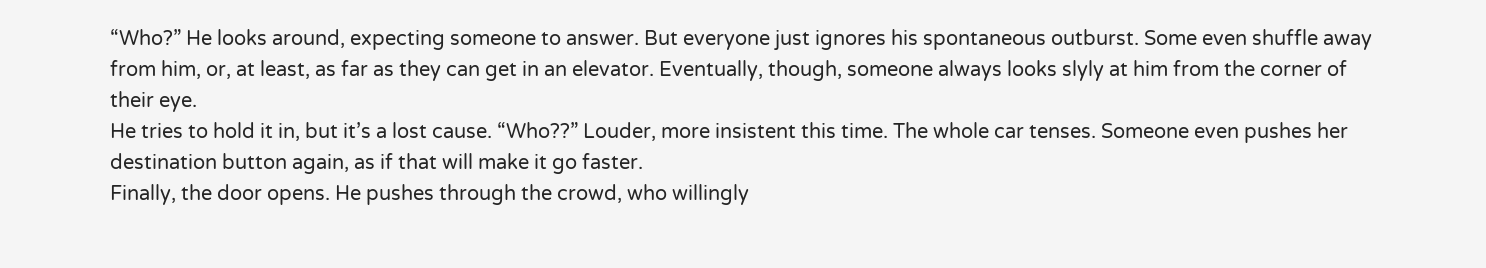“Who?” He looks around, expecting someone to answer. But everyone just ignores his spontaneous outburst. Some even shuffle away from him, or, at least, as far as they can get in an elevator. Eventually, though, someone always looks slyly at him from the corner of their eye.
He tries to hold it in, but it’s a lost cause. “Who??” Louder, more insistent this time. The whole car tenses. Someone even pushes her destination button again, as if that will make it go faster.
Finally, the door opens. He pushes through the crowd, who willingly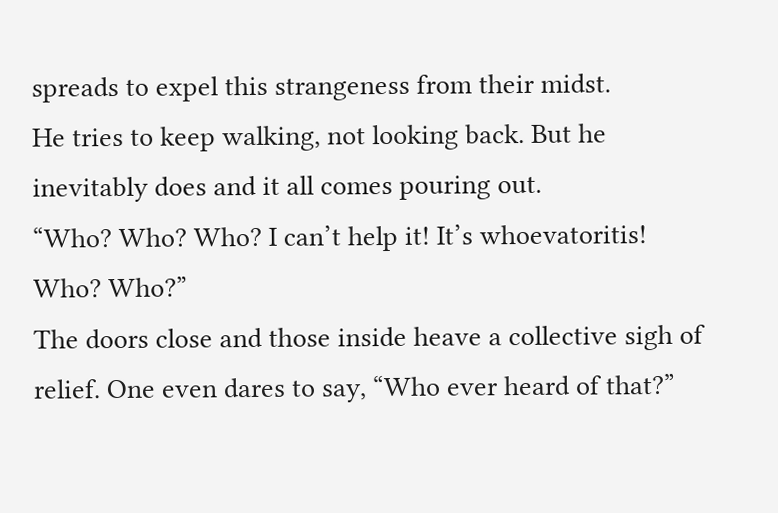spreads to expel this strangeness from their midst.
He tries to keep walking, not looking back. But he inevitably does and it all comes pouring out.
“Who? Who? Who? I can’t help it! It’s whoevatoritis! Who? Who?”
The doors close and those inside heave a collective sigh of relief. One even dares to say, “Who ever heard of that?”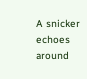A snicker echoes around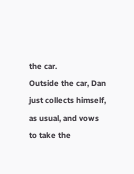the car.
Outside the car, Dan just collects himself, as usual, and vows to take the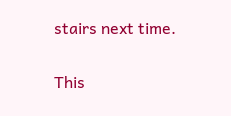stairs next time.

This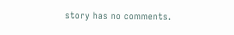story has no comments.